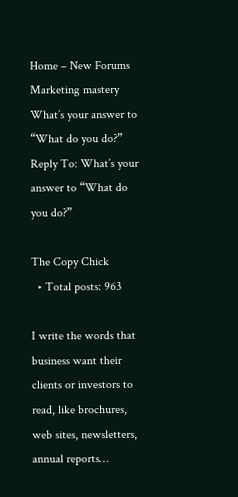Home – New Forums Marketing mastery What’s your answer to “What do you do?” Reply To: What’s your answer to “What do you do?”

The Copy Chick
  • Total posts: 963

I write the words that business want their clients or investors to read, like brochures, web sites, newsletters, annual reports…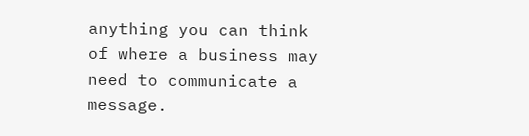anything you can think of where a business may need to communicate a message.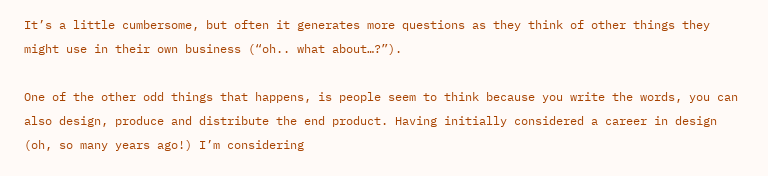It’s a little cumbersome, but often it generates more questions as they think of other things they might use in their own business (“oh.. what about…?”).

One of the other odd things that happens, is people seem to think because you write the words, you can also design, produce and distribute the end product. Having initially considered a career in design (oh, so many years ago!) I’m considering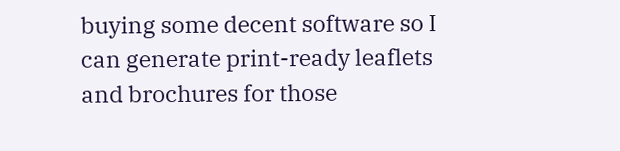buying some decent software so I can generate print-ready leaflets and brochures for those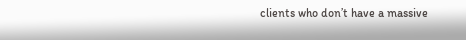clients who don’t have a massive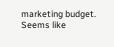marketing budget. Seems like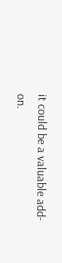it could be a valuable add-on.